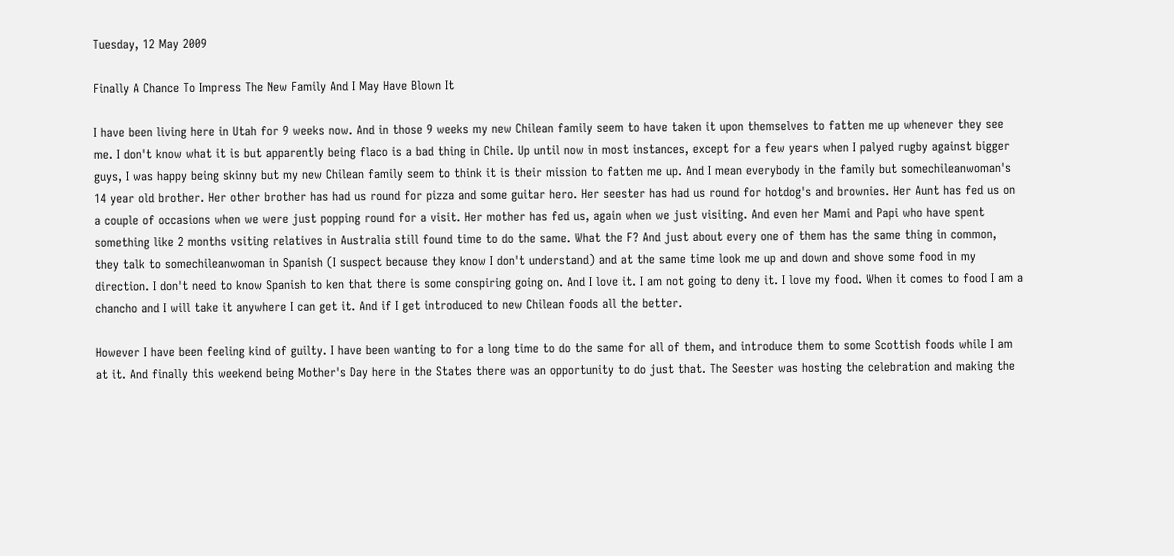Tuesday, 12 May 2009

Finally A Chance To Impress The New Family And I May Have Blown It

I have been living here in Utah for 9 weeks now. And in those 9 weeks my new Chilean family seem to have taken it upon themselves to fatten me up whenever they see me. I don't know what it is but apparently being flaco is a bad thing in Chile. Up until now in most instances, except for a few years when I palyed rugby against bigger guys, I was happy being skinny but my new Chilean family seem to think it is their mission to fatten me up. And I mean everybody in the family but somechileanwoman's 14 year old brother. Her other brother has had us round for pizza and some guitar hero. Her seester has had us round for hotdog's and brownies. Her Aunt has fed us on a couple of occasions when we were just popping round for a visit. Her mother has fed us, again when we just visiting. And even her Mami and Papi who have spent something like 2 months vsiting relatives in Australia still found time to do the same. What the F? And just about every one of them has the same thing in common, they talk to somechileanwoman in Spanish (I suspect because they know I don't understand) and at the same time look me up and down and shove some food in my direction. I don't need to know Spanish to ken that there is some conspiring going on. And I love it. I am not going to deny it. I love my food. When it comes to food I am a chancho and I will take it anywhere I can get it. And if I get introduced to new Chilean foods all the better.

However I have been feeling kind of guilty. I have been wanting to for a long time to do the same for all of them, and introduce them to some Scottish foods while I am at it. And finally this weekend being Mother's Day here in the States there was an opportunity to do just that. The Seester was hosting the celebration and making the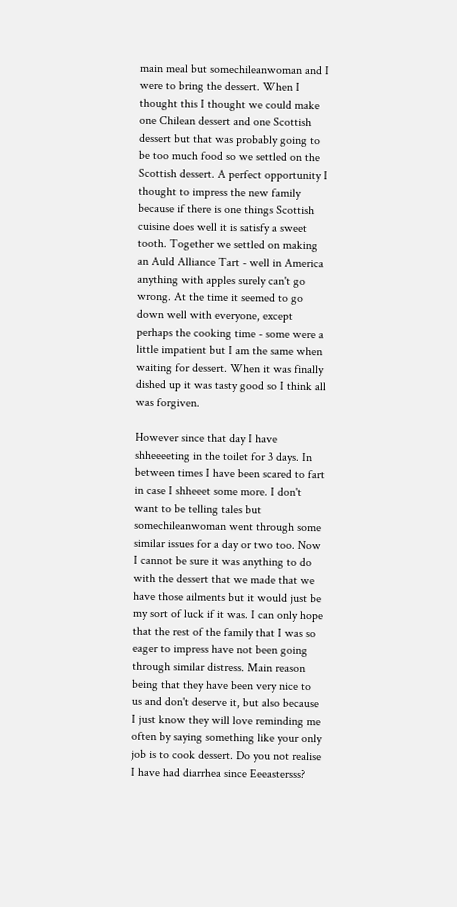main meal but somechileanwoman and I were to bring the dessert. When I thought this I thought we could make one Chilean dessert and one Scottish dessert but that was probably going to be too much food so we settled on the Scottish dessert. A perfect opportunity I thought to impress the new family because if there is one things Scottish cuisine does well it is satisfy a sweet tooth. Together we settled on making an Auld Alliance Tart - well in America anything with apples surely can't go wrong. At the time it seemed to go down well with everyone, except perhaps the cooking time - some were a little impatient but I am the same when waiting for dessert. When it was finally dished up it was tasty good so I think all was forgiven.

However since that day I have shheeeeting in the toilet for 3 days. In between times I have been scared to fart in case I shheeet some more. I don't want to be telling tales but somechileanwoman went through some similar issues for a day or two too. Now I cannot be sure it was anything to do with the dessert that we made that we have those ailments but it would just be my sort of luck if it was. I can only hope that the rest of the family that I was so eager to impress have not been going through similar distress. Main reason being that they have been very nice to us and don't deserve it, but also because I just know they will love reminding me often by saying something like your only job is to cook dessert. Do you not realise I have had diarrhea since Eeeastersss?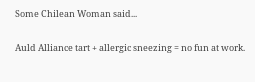Some Chilean Woman said...

Auld Alliance tart + allergic sneezing = no fun at work.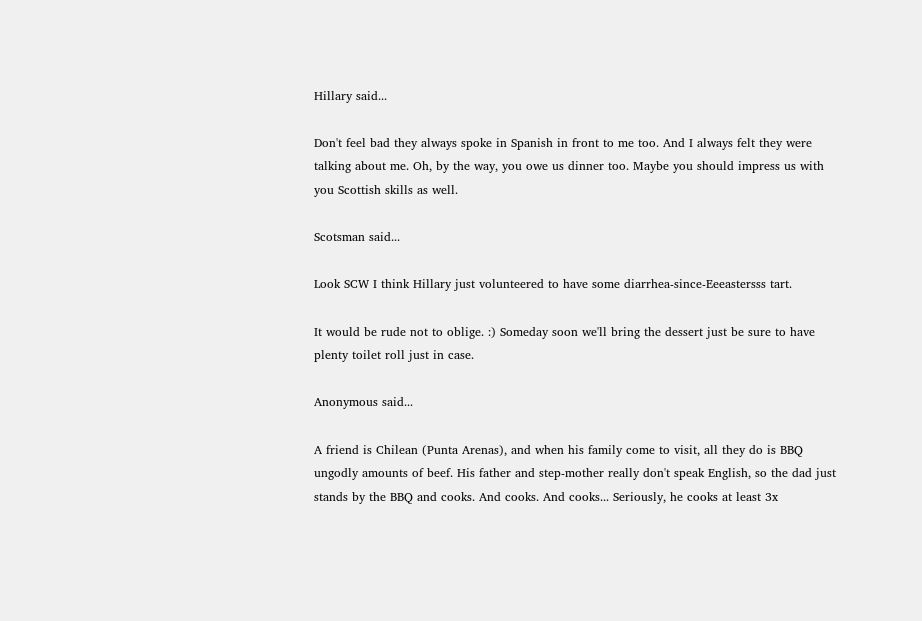Hillary said...

Don't feel bad they always spoke in Spanish in front to me too. And I always felt they were talking about me. Oh, by the way, you owe us dinner too. Maybe you should impress us with you Scottish skills as well.

Scotsman said...

Look SCW I think Hillary just volunteered to have some diarrhea-since-Eeeastersss tart.

It would be rude not to oblige. :) Someday soon we'll bring the dessert just be sure to have plenty toilet roll just in case.

Anonymous said...

A friend is Chilean (Punta Arenas), and when his family come to visit, all they do is BBQ ungodly amounts of beef. His father and step-mother really don't speak English, so the dad just stands by the BBQ and cooks. And cooks. And cooks... Seriously, he cooks at least 3x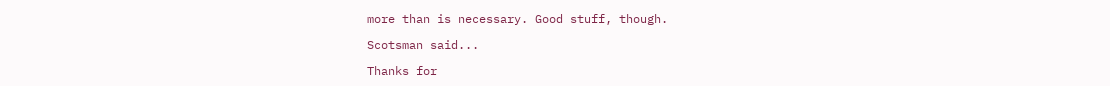more than is necessary. Good stuff, though.

Scotsman said...

Thanks for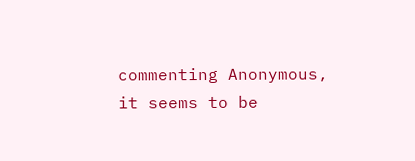commenting Anonymous, it seems to be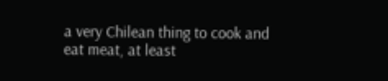a very Chilean thing to cook and eat meat, at least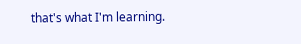that's what I'm learning.